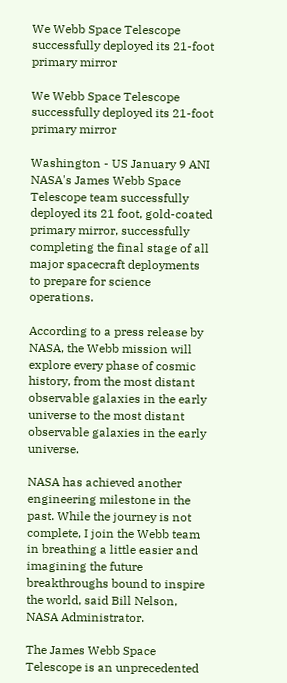We Webb Space Telescope successfully deployed its 21-foot primary mirror

We Webb Space Telescope successfully deployed its 21-foot primary mirror

Washington - US January 9 ANI NASA's James Webb Space Telescope team successfully deployed its 21 foot, gold-coated primary mirror, successfully completing the final stage of all major spacecraft deployments to prepare for science operations.

According to a press release by NASA, the Webb mission will explore every phase of cosmic history, from the most distant observable galaxies in the early universe to the most distant observable galaxies in the early universe.

NASA has achieved another engineering milestone in the past. While the journey is not complete, I join the Webb team in breathing a little easier and imagining the future breakthroughs bound to inspire the world, said Bill Nelson, NASA Administrator.

The James Webb Space Telescope is an unprecedented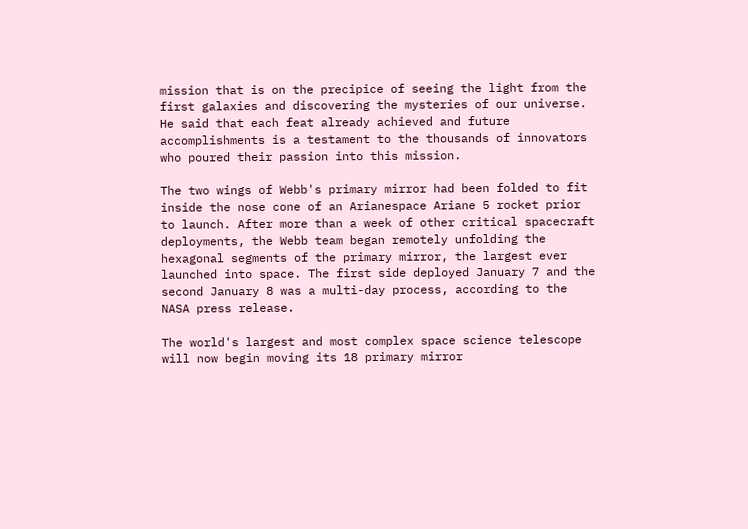mission that is on the precipice of seeing the light from the first galaxies and discovering the mysteries of our universe. He said that each feat already achieved and future accomplishments is a testament to the thousands of innovators who poured their passion into this mission.

The two wings of Webb's primary mirror had been folded to fit inside the nose cone of an Arianespace Ariane 5 rocket prior to launch. After more than a week of other critical spacecraft deployments, the Webb team began remotely unfolding the hexagonal segments of the primary mirror, the largest ever launched into space. The first side deployed January 7 and the second January 8 was a multi-day process, according to the NASA press release.

The world's largest and most complex space science telescope will now begin moving its 18 primary mirror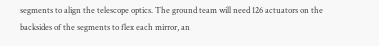segments to align the telescope optics. The ground team will need 126 actuators on the backsides of the segments to flex each mirror, an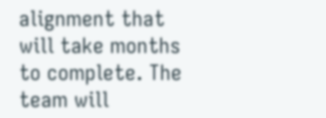alignment that will take months to complete. The team will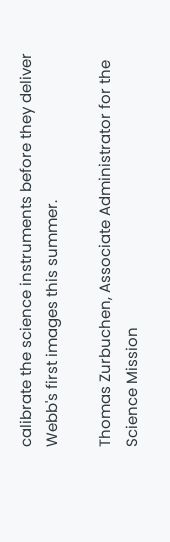calibrate the science instruments before they deliver Webb's first images this summer.

Thomas Zurbuchen, Associate Administrator for the Science Mission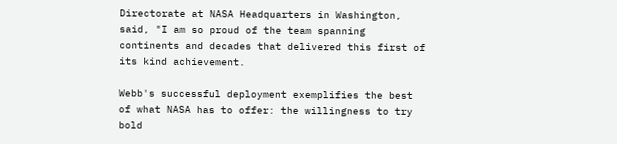Directorate at NASA Headquarters in Washington, said, "I am so proud of the team spanning continents and decades that delivered this first of its kind achievement.

Webb's successful deployment exemplifies the best of what NASA has to offer: the willingness to try bold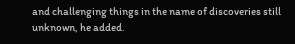and challenging things in the name of discoveries still unknown, he added.